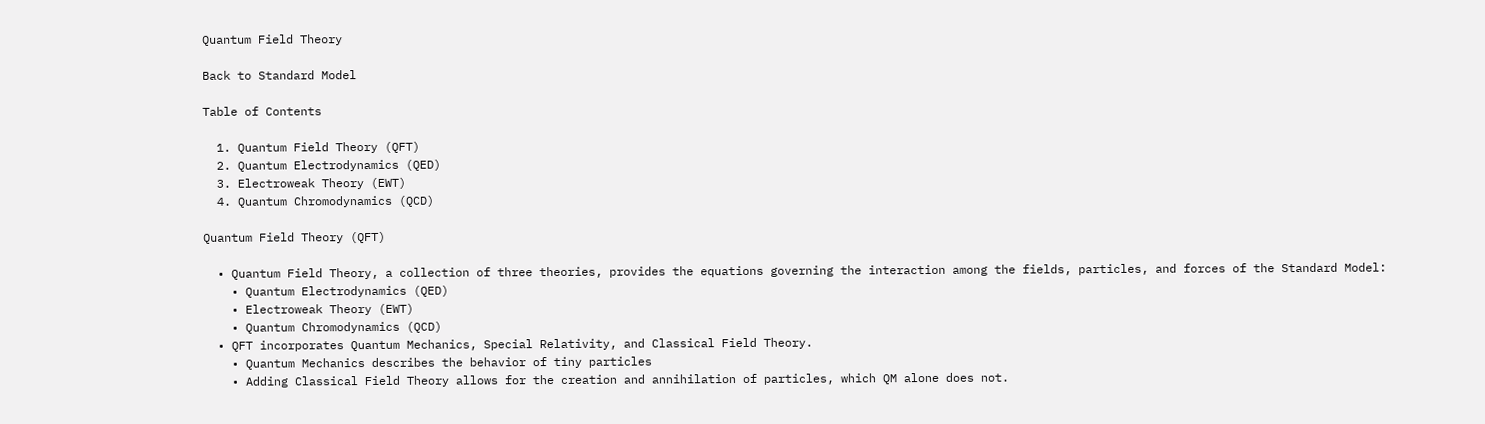Quantum Field Theory

Back to Standard Model

Table of Contents

  1. Quantum Field Theory (QFT)
  2. Quantum Electrodynamics (QED)
  3. Electroweak Theory (EWT)
  4. Quantum Chromodynamics (QCD)

Quantum Field Theory (QFT)

  • Quantum Field Theory, a collection of three theories, provides the equations governing the interaction among the fields, particles, and forces of the Standard Model:
    • Quantum Electrodynamics (QED)
    • Electroweak Theory (EWT)
    • Quantum Chromodynamics (QCD)
  • QFT incorporates Quantum Mechanics, Special Relativity, and Classical Field Theory.
    • Quantum Mechanics describes the behavior of tiny particles
    • Adding Classical Field Theory allows for the creation and annihilation of particles, which QM alone does not.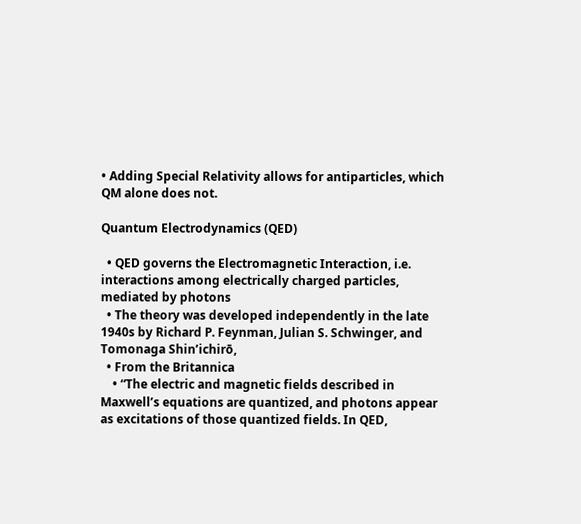• Adding Special Relativity allows for antiparticles, which QM alone does not.

Quantum Electrodynamics (QED)

  • QED governs the Electromagnetic Interaction, i.e. interactions among electrically charged particles, mediated by photons
  • The theory was developed independently in the late 1940s by Richard P. Feynman, Julian S. Schwinger, and Tomonaga Shin’ichirō,
  • From the Britannica
    • “The electric and magnetic fields described in Maxwell’s equations are quantized, and photons appear as excitations of those quantized fields. In QED,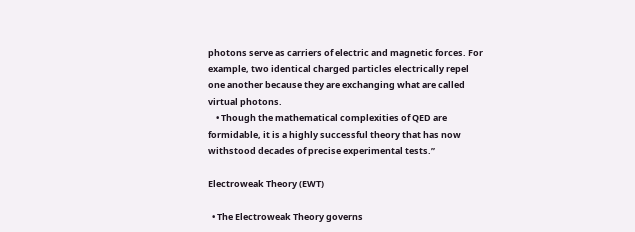photons serve as carriers of electric and magnetic forces. For example, two identical charged particles electrically repel one another because they are exchanging what are called virtual photons.
    • Though the mathematical complexities of QED are formidable, it is a highly successful theory that has now withstood decades of precise experimental tests.”

Electroweak Theory (EWT)

  • The Electroweak Theory governs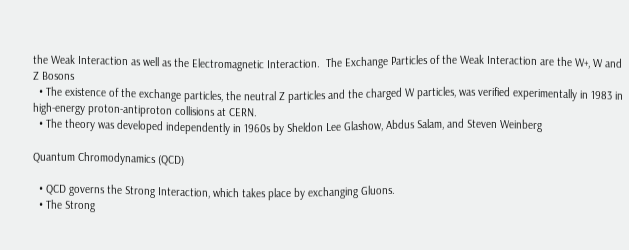the Weak Interaction as well as the Electromagnetic Interaction.  The Exchange Particles of the Weak Interaction are the W+, W and Z Bosons
  • The existence of the exchange particles, the neutral Z particles and the charged W particles, was verified experimentally in 1983 in high-energy proton-antiproton collisions at CERN.
  • The theory was developed independently in 1960s by Sheldon Lee Glashow, Abdus Salam, and Steven Weinberg

Quantum Chromodynamics (QCD)

  • QCD governs the Strong Interaction, which takes place by exchanging Gluons.
  • The Strong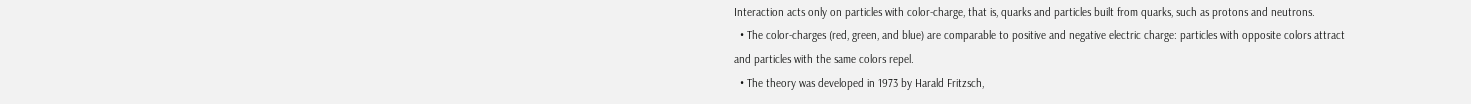Interaction acts only on particles with color-charge, that is, quarks and particles built from quarks, such as protons and neutrons.
  • The color-charges (red, green, and blue) are comparable to positive and negative electric charge: particles with opposite colors attract and particles with the same colors repel.
  • The theory was developed in 1973 by Harald Fritzsch,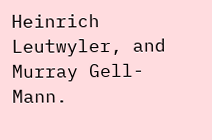Heinrich Leutwyler, and Murray Gell-Mann.